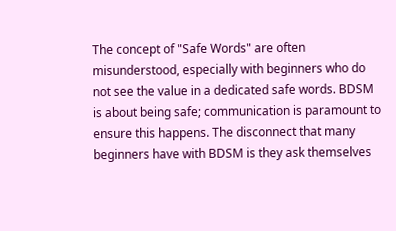The concept of "Safe Words" are often misunderstood, especially with beginners who do not see the value in a dedicated safe words. BDSM is about being safe; communication is paramount to ensure this happens. The disconnect that many beginners have with BDSM is they ask themselves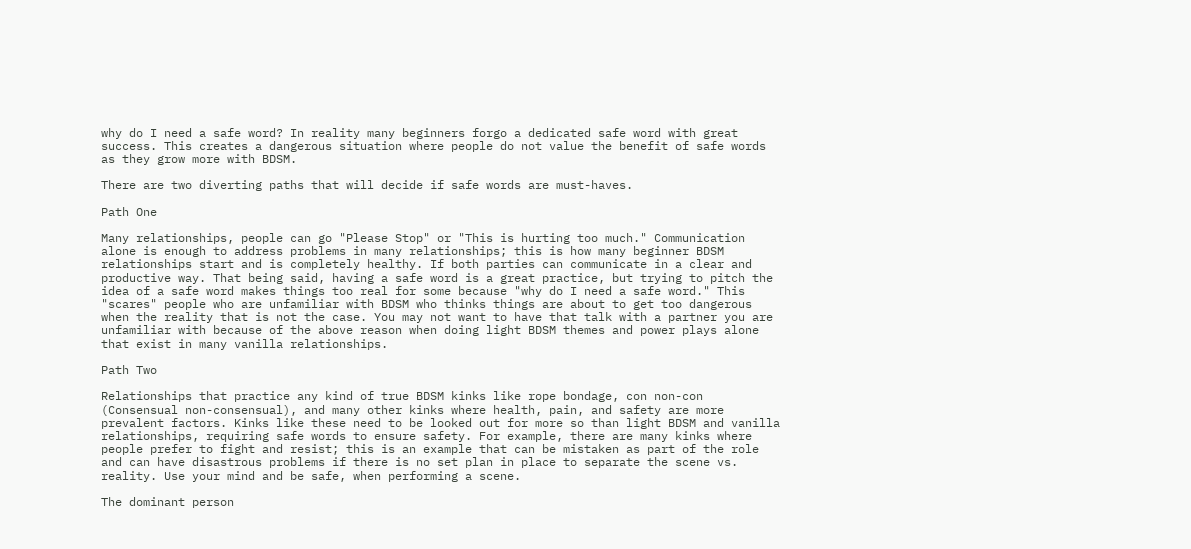why do I need a safe word? In reality many beginners forgo a dedicated safe word with great success. This creates a dangerous situation where people do not value the benefit of safe words as they grow more with BDSM.

There are two diverting paths that will decide if safe words are must-haves.

Path One

Many relationships, people can go "Please Stop" or "This is hurting too much." Communication alone is enough to address problems in many relationships; this is how many beginner BDSM relationships start and is completely healthy. If both parties can communicate in a clear and productive way. That being said, having a safe word is a great practice, but trying to pitch the idea of a safe word makes things too real for some because "why do I need a safe word." This "scares" people who are unfamiliar with BDSM who thinks things are about to get too dangerous when the reality that is not the case. You may not want to have that talk with a partner you are unfamiliar with because of the above reason when doing light BDSM themes and power plays alone that exist in many vanilla relationships.

Path Two

Relationships that practice any kind of true BDSM kinks like rope bondage, con non-con (Consensual non-consensual), and many other kinks where health, pain, and safety are more prevalent factors. Kinks like these need to be looked out for more so than light BDSM and vanilla relationships, requiring safe words to ensure safety. For example, there are many kinks where people prefer to fight and resist; this is an example that can be mistaken as part of the role and can have disastrous problems if there is no set plan in place to separate the scene vs. reality. Use your mind and be safe, when performing a scene.

The dominant person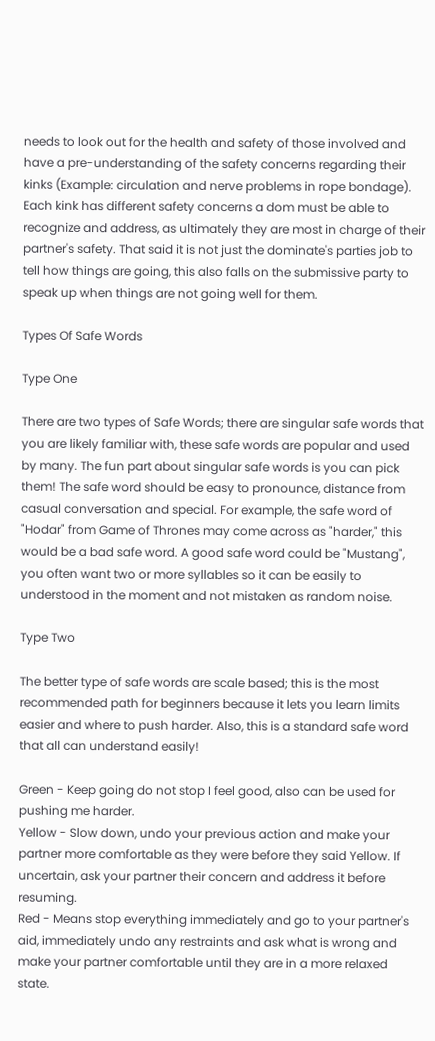needs to look out for the health and safety of those involved and have a pre-understanding of the safety concerns regarding their kinks (Example: circulation and nerve problems in rope bondage). Each kink has different safety concerns a dom must be able to recognize and address, as ultimately they are most in charge of their partner's safety. That said it is not just the dominate's parties job to tell how things are going, this also falls on the submissive party to speak up when things are not going well for them.

Types Of Safe Words

Type One

There are two types of Safe Words; there are singular safe words that you are likely familiar with, these safe words are popular and used by many. The fun part about singular safe words is you can pick them! The safe word should be easy to pronounce, distance from casual conversation and special. For example, the safe word of "Hodar" from Game of Thrones may come across as "harder," this would be a bad safe word. A good safe word could be "Mustang", you often want two or more syllables so it can be easily to understood in the moment and not mistaken as random noise.

Type Two

The better type of safe words are scale based; this is the most recommended path for beginners because it lets you learn limits easier and where to push harder. Also, this is a standard safe word that all can understand easily!

Green - Keep going do not stop I feel good, also can be used for pushing me harder.
Yellow - Slow down, undo your previous action and make your partner more comfortable as they were before they said Yellow. If uncertain, ask your partner their concern and address it before resuming.
Red - Means stop everything immediately and go to your partner's aid, immediately undo any restraints and ask what is wrong and make your partner comfortable until they are in a more relaxed state.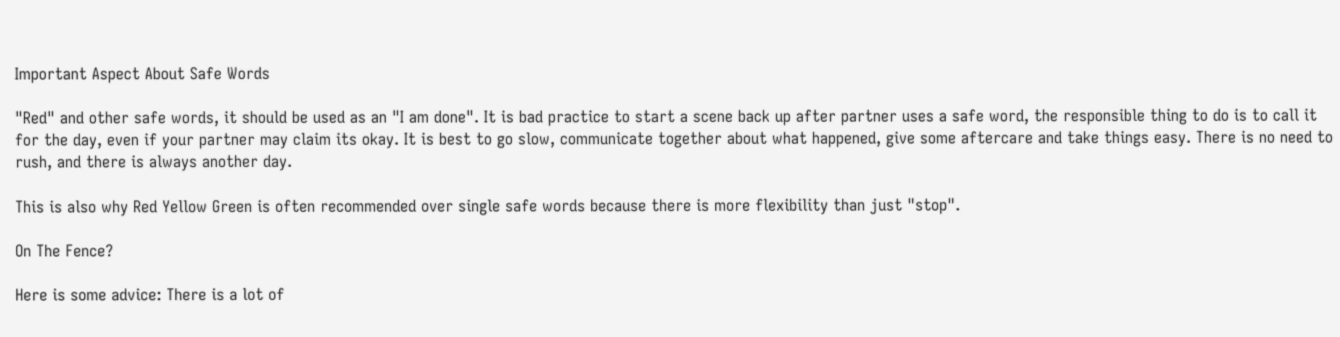Important Aspect About Safe Words

"Red" and other safe words, it should be used as an "I am done". It is bad practice to start a scene back up after partner uses a safe word, the responsible thing to do is to call it for the day, even if your partner may claim its okay. It is best to go slow, communicate together about what happened, give some aftercare and take things easy. There is no need to rush, and there is always another day.

This is also why Red Yellow Green is often recommended over single safe words because there is more flexibility than just "stop".

On The Fence?

Here is some advice: There is a lot of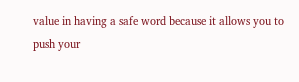value in having a safe word because it allows you to push your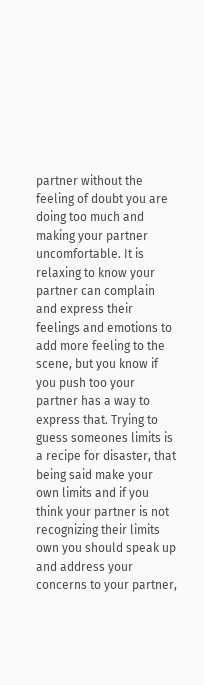partner without the feeling of doubt you are doing too much and making your partner uncomfortable. It is relaxing to know your partner can complain and express their feelings and emotions to add more feeling to the scene, but you know if you push too your partner has a way to express that. Trying to guess someones limits is a recipe for disaster, that being said make your own limits and if you think your partner is not recognizing their limits own you should speak up and address your concerns to your partner,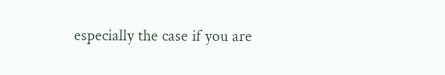especially the case if you are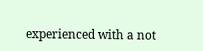experienced with a not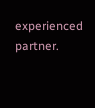experienced partner.